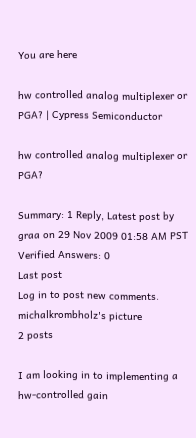You are here

hw controlled analog multiplexer or PGA? | Cypress Semiconductor

hw controlled analog multiplexer or PGA?

Summary: 1 Reply, Latest post by graa on 29 Nov 2009 01:58 AM PST
Verified Answers: 0
Last post
Log in to post new comments.
michalkrombholz's picture
2 posts

I am looking in to implementing a hw-controlled gain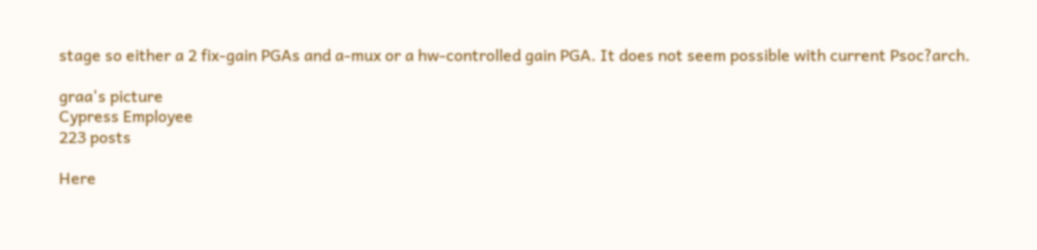stage so either a 2 fix-gain PGAs and a-mux or a hw-controlled gain PGA. It does not seem possible with current Psoc?arch.

graa's picture
Cypress Employee
223 posts

Here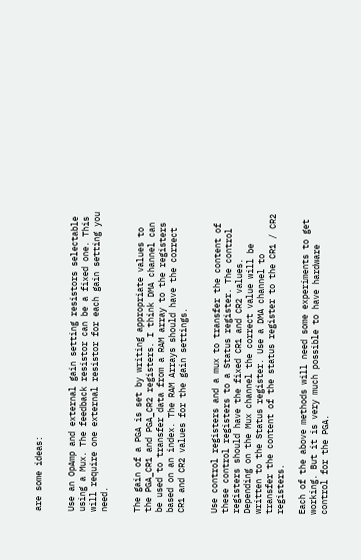are some ideas:


Use an OpAmp and external gain setting resistors selectable using a Mux. The feedback resistor can be a fixed one. This will require one external resistor for each gain setting you need.


The gain of a PGA is set by writing appropriate values to the PGA_CR1 and PGA_CR2 registers. I think DMA channel can be used to transfer data from a RAM array to the registers based on an index. The RAM Arrays should have the correct CR1 and CR2 values for the gain settings.


Use control registers and a mux to transfer the content of these control registers to a Status register. The control registers should have the fixed CR1 and CR2 values. Depending on the Mux channel the correct value will be written to the Status register. Use a DMA channel to transfer the content of the status register to the CR1 / CR2 registers.

Each of the above methods will need some experiments to get working. But it is very much possible to have hardware control for the PGA.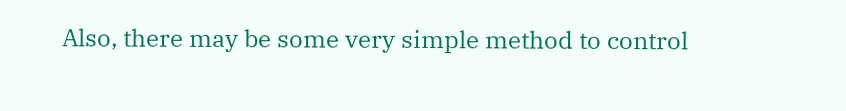Also, there may be some very simple method to control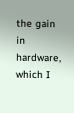the gain in hardware, which I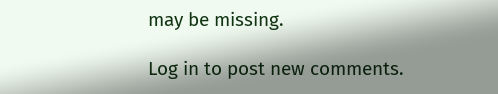may be missing.

Log in to post new comments.